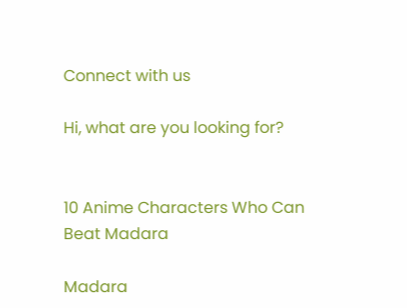Connect with us

Hi, what are you looking for?


10 Anime Characters Who Can Beat Madara

Madara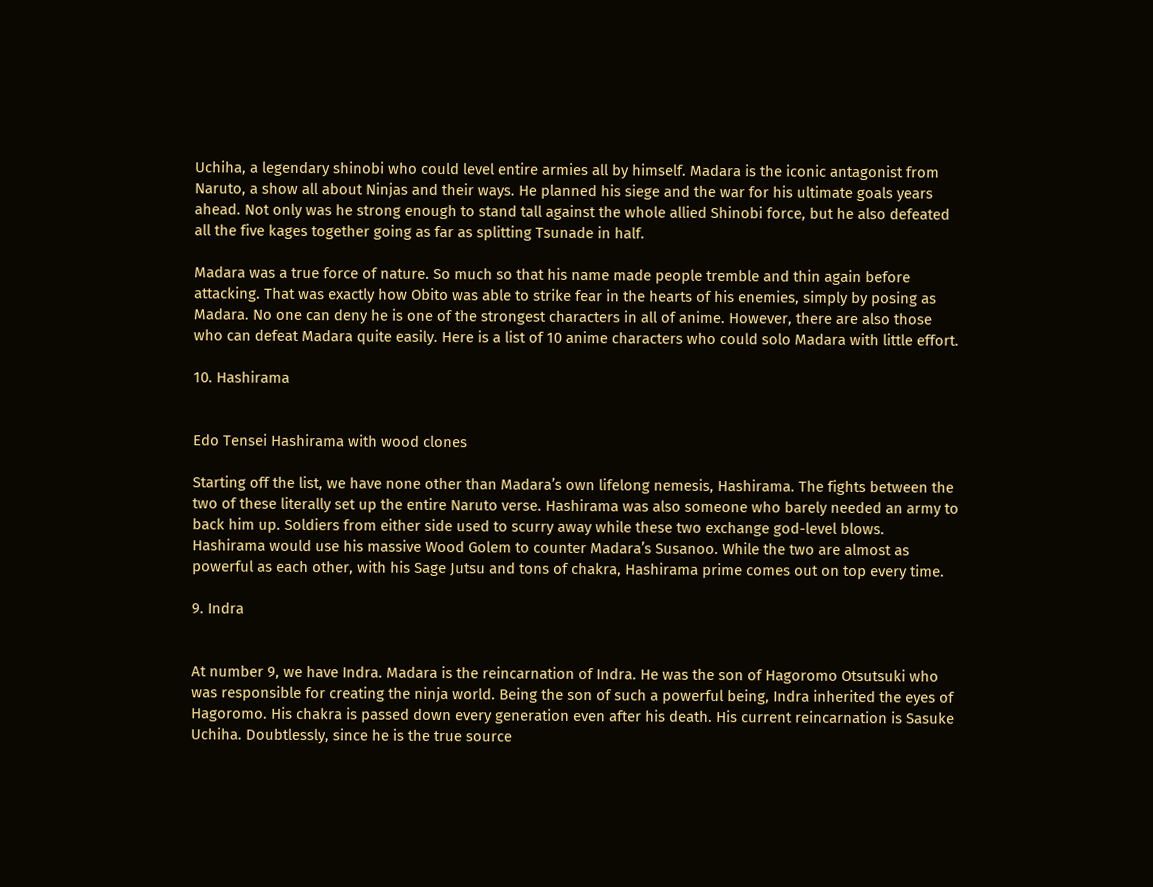Uchiha, a legendary shinobi who could level entire armies all by himself. Madara is the iconic antagonist from Naruto, a show all about Ninjas and their ways. He planned his siege and the war for his ultimate goals years ahead. Not only was he strong enough to stand tall against the whole allied Shinobi force, but he also defeated all the five kages together going as far as splitting Tsunade in half.

Madara was a true force of nature. So much so that his name made people tremble and thin again before attacking. That was exactly how Obito was able to strike fear in the hearts of his enemies, simply by posing as Madara. No one can deny he is one of the strongest characters in all of anime. However, there are also those who can defeat Madara quite easily. Here is a list of 10 anime characters who could solo Madara with little effort.

10. Hashirama


Edo Tensei Hashirama with wood clones

Starting off the list, we have none other than Madara’s own lifelong nemesis, Hashirama. The fights between the two of these literally set up the entire Naruto verse. Hashirama was also someone who barely needed an army to back him up. Soldiers from either side used to scurry away while these two exchange god-level blows. Hashirama would use his massive Wood Golem to counter Madara’s Susanoo. While the two are almost as powerful as each other, with his Sage Jutsu and tons of chakra, Hashirama prime comes out on top every time.

9. Indra


At number 9, we have Indra. Madara is the reincarnation of Indra. He was the son of Hagoromo Otsutsuki who was responsible for creating the ninja world. Being the son of such a powerful being, Indra inherited the eyes of Hagoromo. His chakra is passed down every generation even after his death. His current reincarnation is Sasuke Uchiha. Doubtlessly, since he is the true source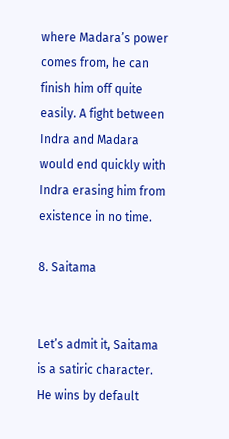where Madara’s power comes from, he can finish him off quite easily. A fight between Indra and Madara would end quickly with Indra erasing him from existence in no time.

8. Saitama


Let’s admit it, Saitama is a satiric character. He wins by default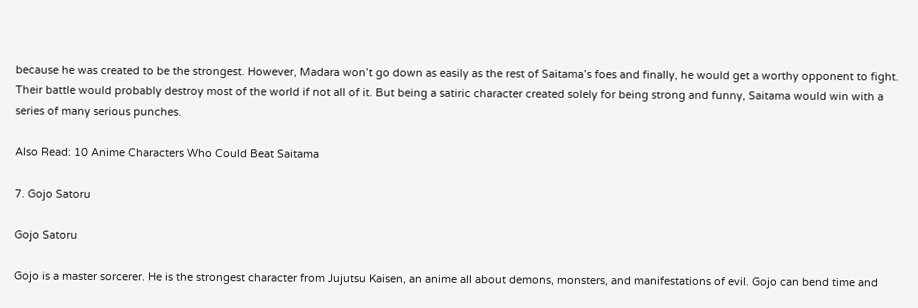because he was created to be the strongest. However, Madara won’t go down as easily as the rest of Saitama’s foes and finally, he would get a worthy opponent to fight. Their battle would probably destroy most of the world if not all of it. But being a satiric character created solely for being strong and funny, Saitama would win with a series of many serious punches.

Also Read: 10 Anime Characters Who Could Beat Saitama

7. Gojo Satoru

Gojo Satoru

Gojo is a master sorcerer. He is the strongest character from Jujutsu Kaisen, an anime all about demons, monsters, and manifestations of evil. Gojo can bend time and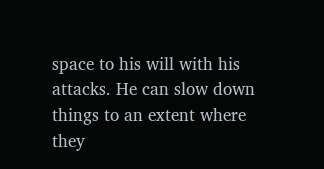space to his will with his attacks. He can slow down things to an extent where they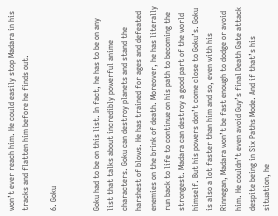won’t ever reach him. He could easily stop Madara in his tracks and flatten him before he finds out.

6. Goku


Goku had to be on this list. In fact, he has to be on any list that talks about incredibly powerful anime characters. Goku can destroy planets and stand the harshest of blows. He has trained for ages and defeated enemies on the brink of death. Moreover, he has literally run back to life to continue on his path to becoming the strongest. Madara can destroy a good part of the world himself. But his powers don’t come close to Goku’s. Goku is also a lot faster than him and so, even with his Rinnegan, Madara won’t be fast enough to dodge or avoid him. He couldn’t even avoid Guy’s final Death Gate attack despite being in Six Paths Mode. And if that’s his situation, he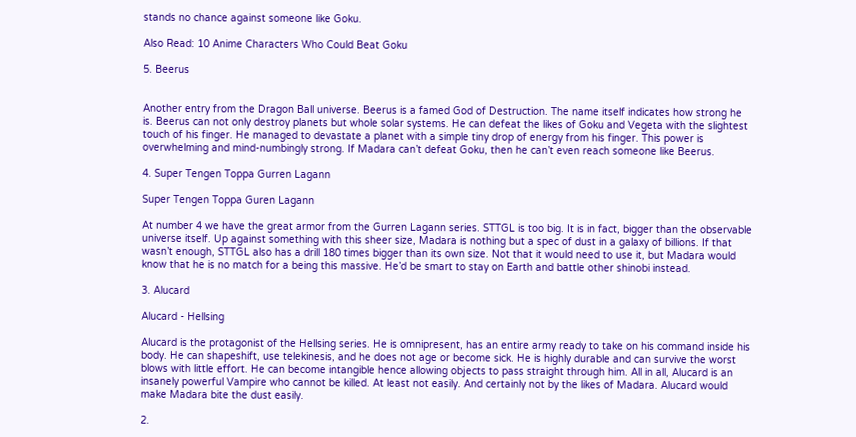stands no chance against someone like Goku.

Also Read: 10 Anime Characters Who Could Beat Goku

5. Beerus


Another entry from the Dragon Ball universe. Beerus is a famed God of Destruction. The name itself indicates how strong he is. Beerus can not only destroy planets but whole solar systems. He can defeat the likes of Goku and Vegeta with the slightest touch of his finger. He managed to devastate a planet with a simple tiny drop of energy from his finger. This power is overwhelming and mind-numbingly strong. If Madara can’t defeat Goku, then he can’t even reach someone like Beerus.

4. Super Tengen Toppa Gurren Lagann

Super Tengen Toppa Guren Lagann

At number 4 we have the great armor from the Gurren Lagann series. STTGL is too big. It is in fact, bigger than the observable universe itself. Up against something with this sheer size, Madara is nothing but a spec of dust in a galaxy of billions. If that wasn’t enough, STTGL also has a drill 180 times bigger than its own size. Not that it would need to use it, but Madara would know that he is no match for a being this massive. He’d be smart to stay on Earth and battle other shinobi instead.

3. Alucard

Alucard - Hellsing

Alucard is the protagonist of the Hellsing series. He is omnipresent, has an entire army ready to take on his command inside his body. He can shapeshift, use telekinesis, and he does not age or become sick. He is highly durable and can survive the worst blows with little effort. He can become intangible hence allowing objects to pass straight through him. All in all, Alucard is an insanely powerful Vampire who cannot be killed. At least not easily. And certainly not by the likes of Madara. Alucard would make Madara bite the dust easily.

2.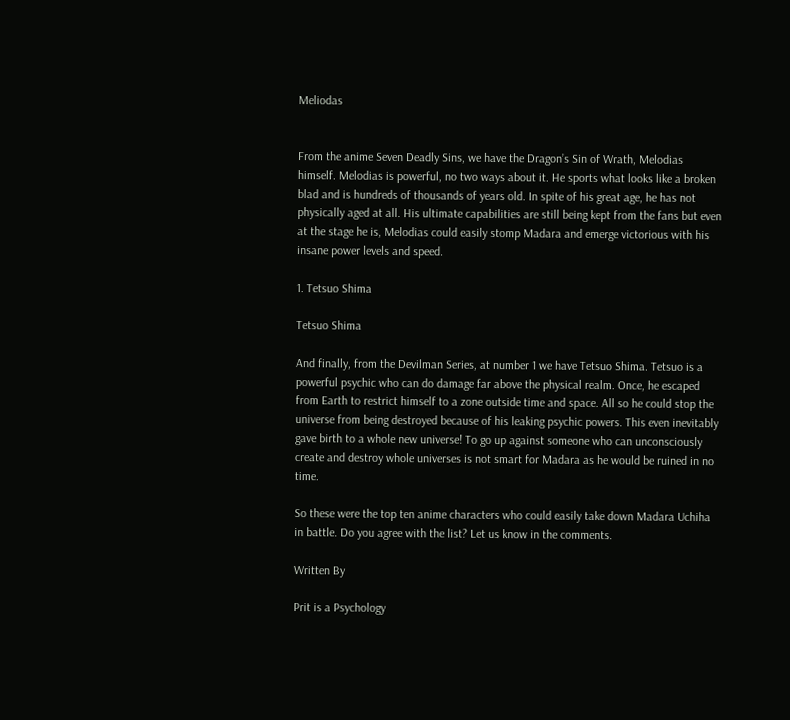Meliodas


From the anime Seven Deadly Sins, we have the Dragon’s Sin of Wrath, Melodias himself. Melodias is powerful, no two ways about it. He sports what looks like a broken blad and is hundreds of thousands of years old. In spite of his great age, he has not physically aged at all. His ultimate capabilities are still being kept from the fans but even at the stage he is, Melodias could easily stomp Madara and emerge victorious with his insane power levels and speed.

1. Tetsuo Shima

Tetsuo Shima

And finally, from the Devilman Series, at number 1 we have Tetsuo Shima. Tetsuo is a powerful psychic who can do damage far above the physical realm. Once, he escaped from Earth to restrict himself to a zone outside time and space. All so he could stop the universe from being destroyed because of his leaking psychic powers. This even inevitably gave birth to a whole new universe! To go up against someone who can unconsciously create and destroy whole universes is not smart for Madara as he would be ruined in no time.

So these were the top ten anime characters who could easily take down Madara Uchiha in battle. Do you agree with the list? Let us know in the comments.

Written By

Prit is a Psychology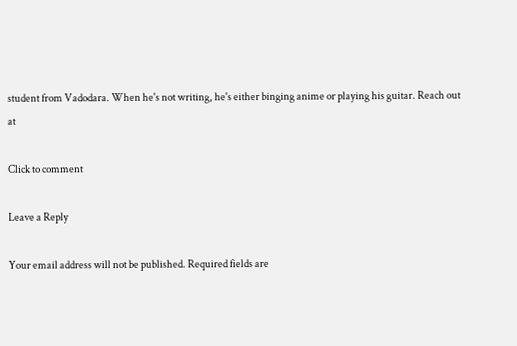student from Vadodara. When he's not writing, he's either binging anime or playing his guitar. Reach out at

Click to comment

Leave a Reply

Your email address will not be published. Required fields are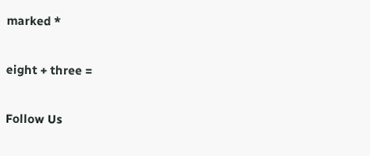marked *

eight + three =

Follow Us